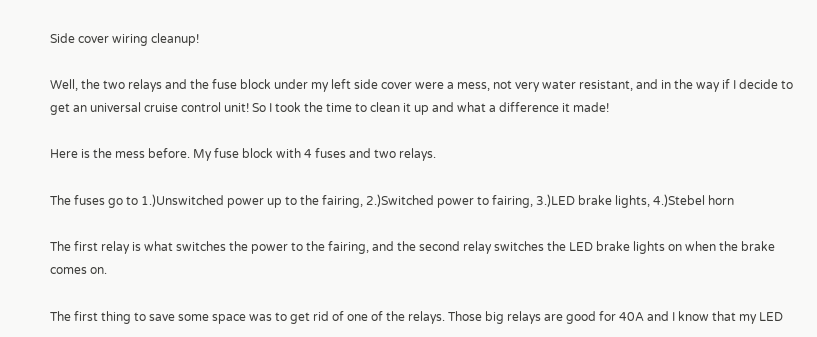Side cover wiring cleanup!

Well, the two relays and the fuse block under my left side cover were a mess, not very water resistant, and in the way if I decide to get an universal cruise control unit! So I took the time to clean it up and what a difference it made!

Here is the mess before. My fuse block with 4 fuses and two relays.

The fuses go to 1.)Unswitched power up to the fairing, 2.)Switched power to fairing, 3.)LED brake lights, 4.)Stebel horn

The first relay is what switches the power to the fairing, and the second relay switches the LED brake lights on when the brake comes on.

The first thing to save some space was to get rid of one of the relays. Those big relays are good for 40A and I know that my LED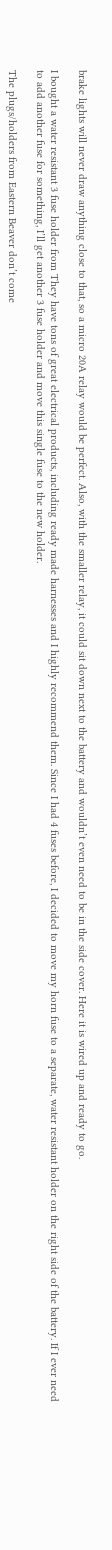brake lights will never draw anything close to that, so a micro 20A relay would be perfect. Also, with the smaller relay, it could sit down next to the battery and wouldn’t even need to be in the side cover. Here it is wired up and ready to go.

I bought a water resistant 3 fuse holder from They have tons of great electrical products, including ready made harnesses and I highly recommend them. Since I had 4 fuses before, I decided to move my horn fuse to a separate, water resistant holder on the right side of the battery. If I ever need to add another fuse for something, I’ll get another 3 fuse holder and move this single fuse to the new holder.

The plugs/holders from Eastern Beaver don’t come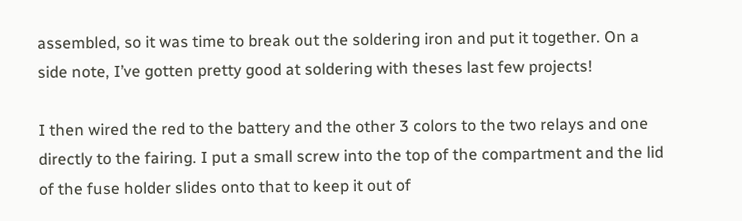assembled, so it was time to break out the soldering iron and put it together. On a side note, I’ve gotten pretty good at soldering with theses last few projects!

I then wired the red to the battery and the other 3 colors to the two relays and one directly to the fairing. I put a small screw into the top of the compartment and the lid of the fuse holder slides onto that to keep it out of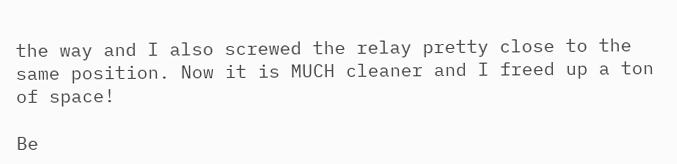the way and I also screwed the relay pretty close to the same position. Now it is MUCH cleaner and I freed up a ton of space!

Be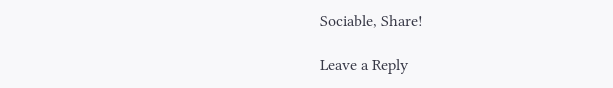Sociable, Share!

Leave a Reply